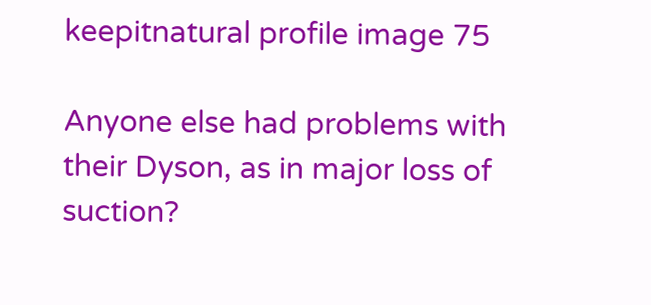keepitnatural profile image 75

Anyone else had problems with their Dyson, as in major loss of suction?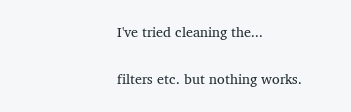I've tried cleaning the...

filters etc. but nothing works.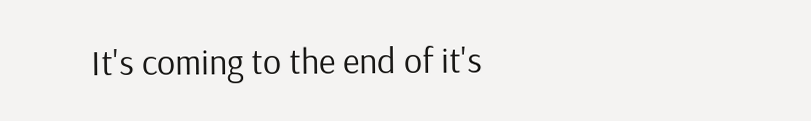It's coming to the end of it's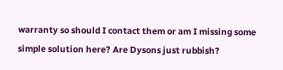warranty so should I contact them or am I missing some simple solution here? Are Dysons just rubbish?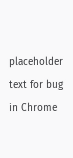placeholder text for bug in Chrome